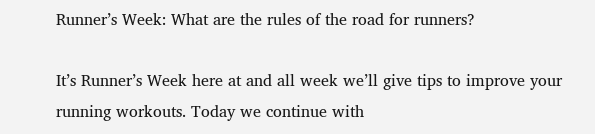Runner’s Week: What are the rules of the road for runners?

It’s Runner’s Week here at and all week we’ll give tips to improve your running workouts. Today we continue with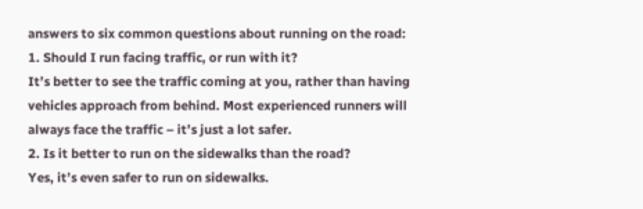answers to six common questions about running on the road:
1. Should I run facing traffic, or run with it?
It’s better to see the traffic coming at you, rather than having vehicles approach from behind. Most experienced runners will always face the traffic – it’s just a lot safer.
2. Is it better to run on the sidewalks than the road?
Yes, it’s even safer to run on sidewalks.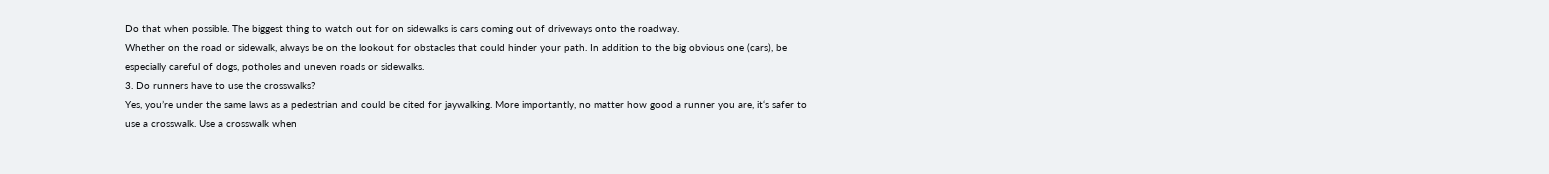Do that when possible. The biggest thing to watch out for on sidewalks is cars coming out of driveways onto the roadway.
Whether on the road or sidewalk, always be on the lookout for obstacles that could hinder your path. In addition to the big obvious one (cars), be especially careful of dogs, potholes and uneven roads or sidewalks.
3. Do runners have to use the crosswalks?
Yes, you’re under the same laws as a pedestrian and could be cited for jaywalking. More importantly, no matter how good a runner you are, it‘s safer to use a crosswalk. Use a crosswalk when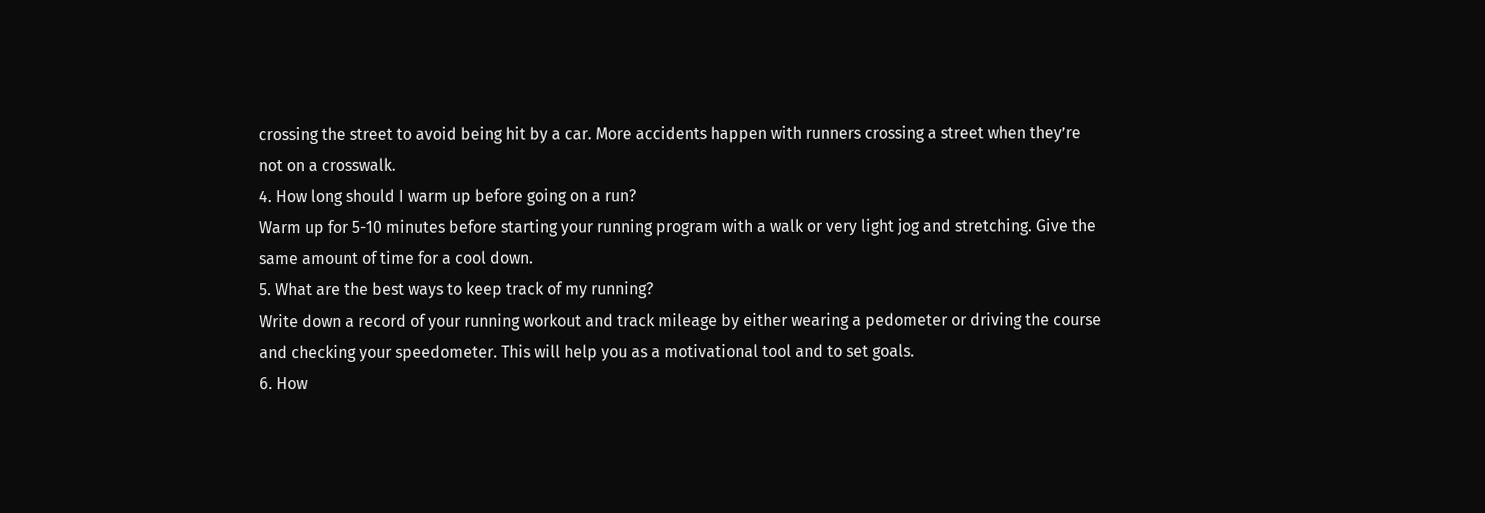crossing the street to avoid being hit by a car. More accidents happen with runners crossing a street when they’re not on a crosswalk.
4. How long should I warm up before going on a run?
Warm up for 5-10 minutes before starting your running program with a walk or very light jog and stretching. Give the same amount of time for a cool down.
5. What are the best ways to keep track of my running?
Write down a record of your running workout and track mileage by either wearing a pedometer or driving the course and checking your speedometer. This will help you as a motivational tool and to set goals.
6. How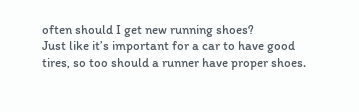often should I get new running shoes?
Just like it’s important for a car to have good tires, so too should a runner have proper shoes.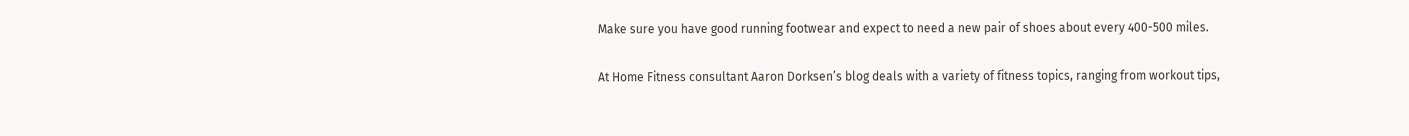Make sure you have good running footwear and expect to need a new pair of shoes about every 400-500 miles.

At Home Fitness consultant Aaron Dorksen’s blog deals with a variety of fitness topics, ranging from workout tips,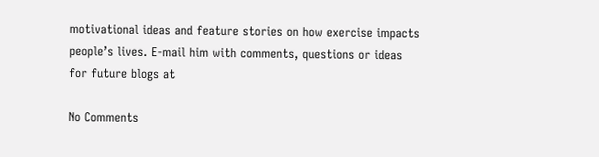motivational ideas and feature stories on how exercise impacts people’s lives. E-mail him with comments, questions or ideas for future blogs at

No Comments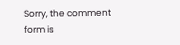Sorry, the comment form is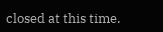closed at this time.